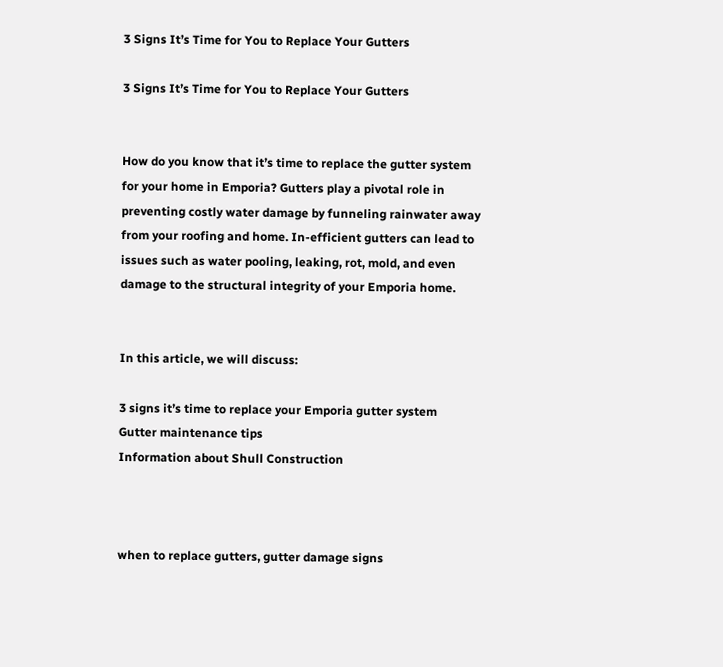3 Signs It’s Time for You to Replace Your Gutters

3 Signs It’s Time for You to Replace Your Gutters


How do you know that it’s time to replace the gutter system for your home in Emporia? Gutters play a pivotal role in preventing costly water damage by funneling rainwater away from your roofing and home. In-efficient gutters can lead to issues such as water pooling, leaking, rot, mold, and even damage to the structural integrity of your Emporia home.


In this article, we will discuss:

3 signs it’s time to replace your Emporia gutter system
Gutter maintenance tips
Information about Shull Construction



when to replace gutters, gutter damage signs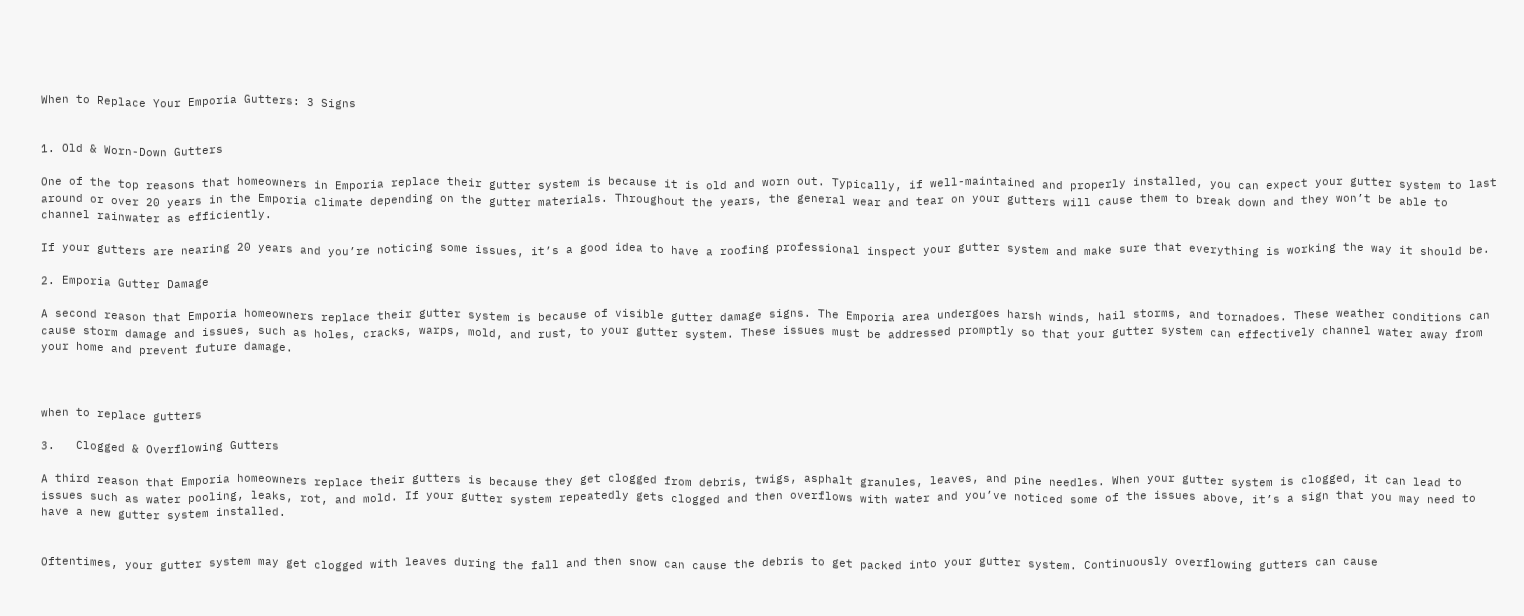When to Replace Your Emporia Gutters: 3 Signs


1. Old & Worn-Down Gutters

One of the top reasons that homeowners in Emporia replace their gutter system is because it is old and worn out. Typically, if well-maintained and properly installed, you can expect your gutter system to last around or over 20 years in the Emporia climate depending on the gutter materials. Throughout the years, the general wear and tear on your gutters will cause them to break down and they won’t be able to channel rainwater as efficiently.

If your gutters are nearing 20 years and you’re noticing some issues, it’s a good idea to have a roofing professional inspect your gutter system and make sure that everything is working the way it should be.

2. Emporia Gutter Damage

A second reason that Emporia homeowners replace their gutter system is because of visible gutter damage signs. The Emporia area undergoes harsh winds, hail storms, and tornadoes. These weather conditions can cause storm damage and issues, such as holes, cracks, warps, mold, and rust, to your gutter system. These issues must be addressed promptly so that your gutter system can effectively channel water away from your home and prevent future damage.



when to replace gutters

3.   Clogged & Overflowing Gutters

A third reason that Emporia homeowners replace their gutters is because they get clogged from debris, twigs, asphalt granules, leaves, and pine needles. When your gutter system is clogged, it can lead to issues such as water pooling, leaks, rot, and mold. If your gutter system repeatedly gets clogged and then overflows with water and you’ve noticed some of the issues above, it’s a sign that you may need to have a new gutter system installed.


Oftentimes, your gutter system may get clogged with leaves during the fall and then snow can cause the debris to get packed into your gutter system. Continuously overflowing gutters can cause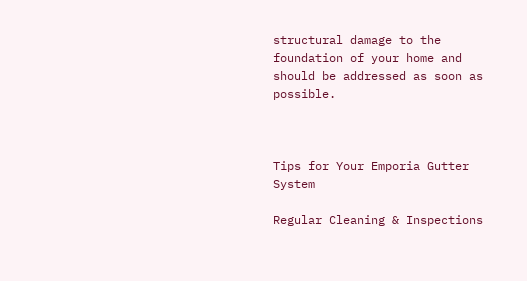structural damage to the foundation of your home and should be addressed as soon as possible.



Tips for Your Emporia Gutter System

Regular Cleaning & Inspections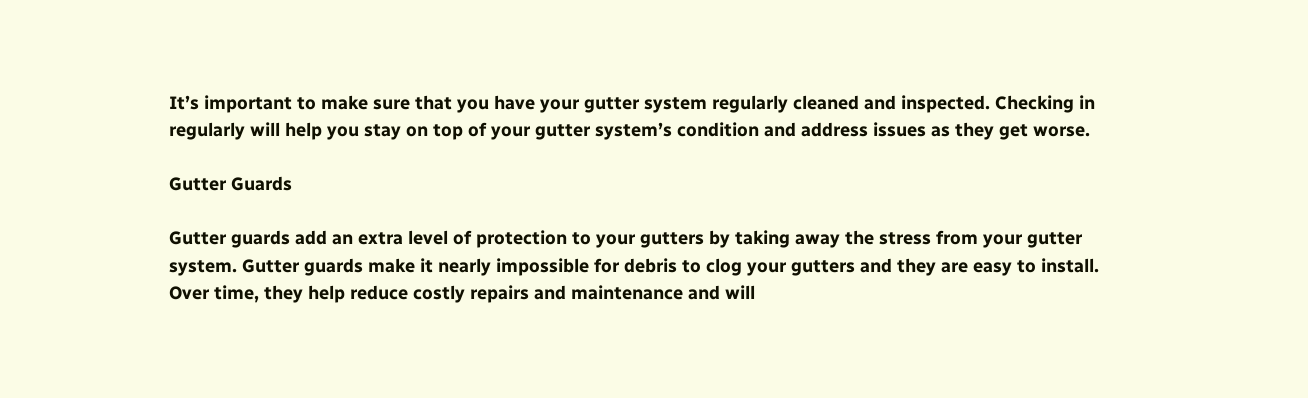It’s important to make sure that you have your gutter system regularly cleaned and inspected. Checking in regularly will help you stay on top of your gutter system’s condition and address issues as they get worse.

Gutter Guards

Gutter guards add an extra level of protection to your gutters by taking away the stress from your gutter system. Gutter guards make it nearly impossible for debris to clog your gutters and they are easy to install. Over time, they help reduce costly repairs and maintenance and will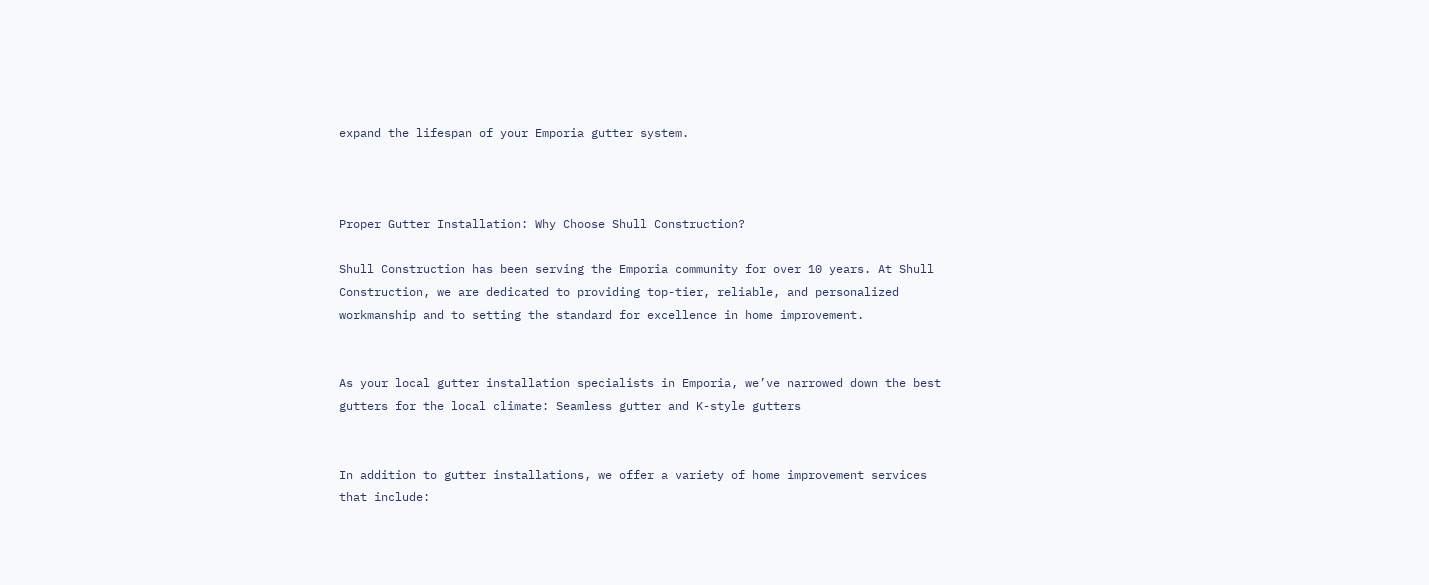expand the lifespan of your Emporia gutter system.



Proper Gutter Installation: Why Choose Shull Construction?

Shull Construction has been serving the Emporia community for over 10 years. At Shull Construction, we are dedicated to providing top-tier, reliable, and personalized workmanship and to setting the standard for excellence in home improvement.


As your local gutter installation specialists in Emporia, we’ve narrowed down the best gutters for the local climate: Seamless gutter and K-style gutters


In addition to gutter installations, we offer a variety of home improvement services that include: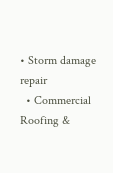• Storm damage repair
  • Commercial Roofing &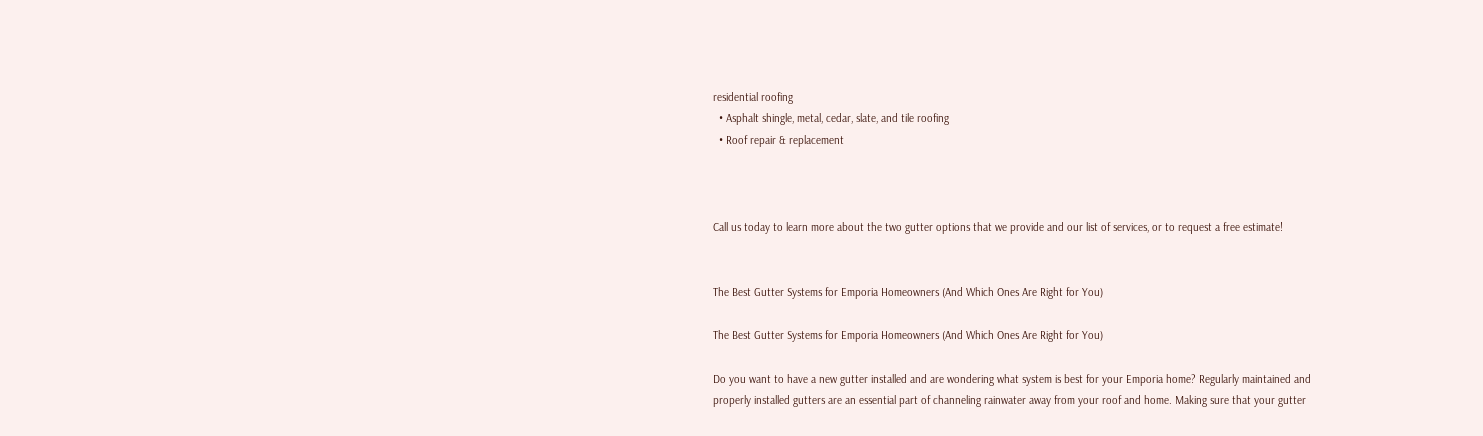residential roofing
  • Asphalt shingle, metal, cedar, slate, and tile roofing
  • Roof repair & replacement



Call us today to learn more about the two gutter options that we provide and our list of services, or to request a free estimate!


The Best Gutter Systems for Emporia Homeowners (And Which Ones Are Right for You)

The Best Gutter Systems for Emporia Homeowners (And Which Ones Are Right for You)

Do you want to have a new gutter installed and are wondering what system is best for your Emporia home? Regularly maintained and properly installed gutters are an essential part of channeling rainwater away from your roof and home. Making sure that your gutter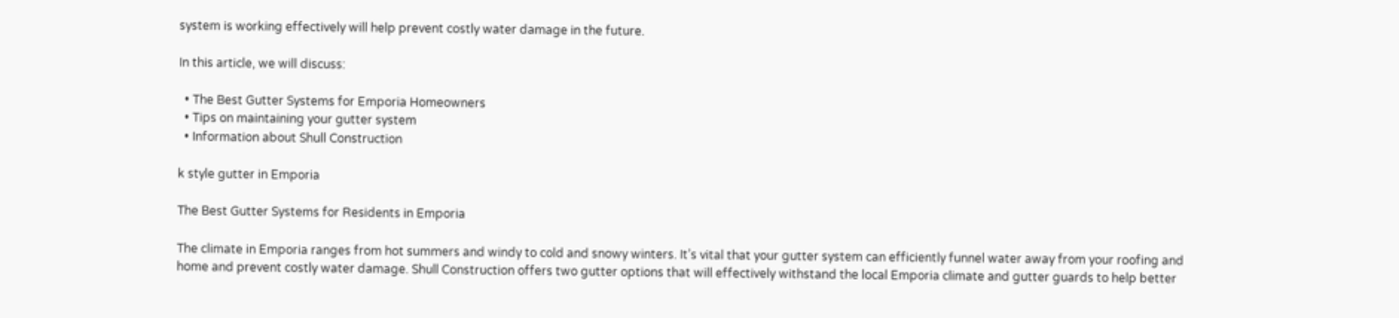system is working effectively will help prevent costly water damage in the future.

In this article, we will discuss:

  • The Best Gutter Systems for Emporia Homeowners
  • Tips on maintaining your gutter system
  • Information about Shull Construction

k style gutter in Emporia

The Best Gutter Systems for Residents in Emporia

The climate in Emporia ranges from hot summers and windy to cold and snowy winters. It’s vital that your gutter system can efficiently funnel water away from your roofing and home and prevent costly water damage. Shull Construction offers two gutter options that will effectively withstand the local Emporia climate and gutter guards to help better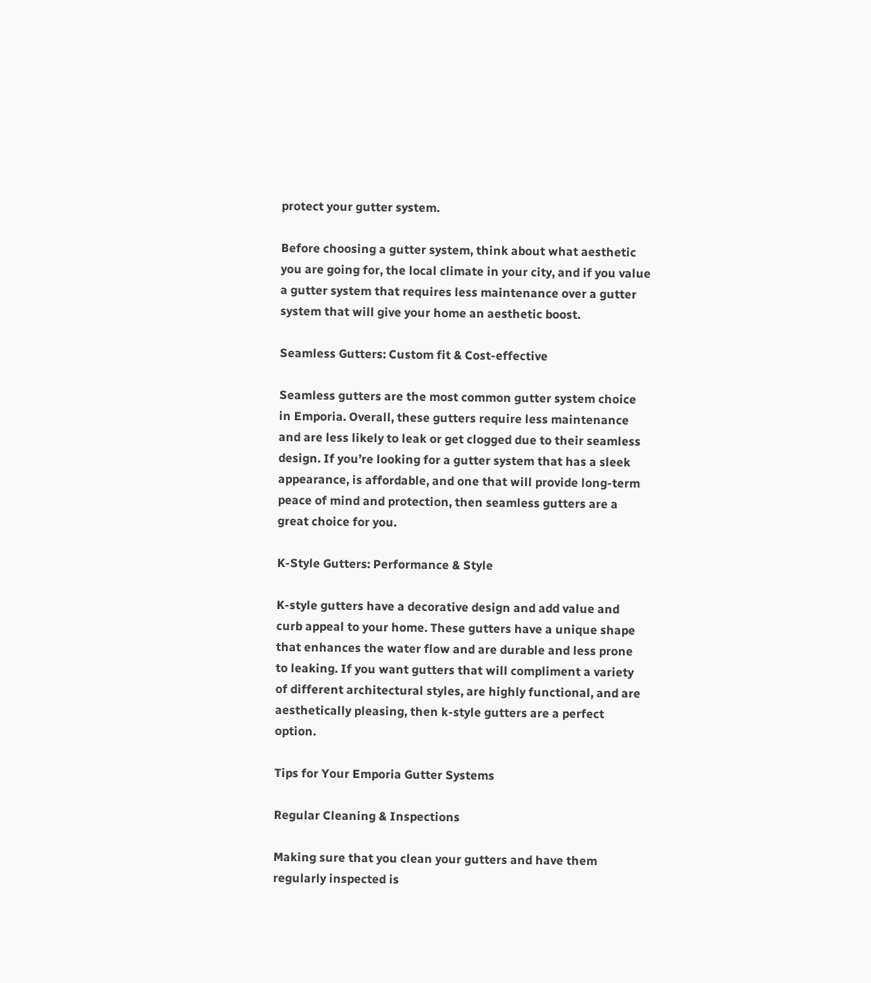protect your gutter system.

Before choosing a gutter system, think about what aesthetic you are going for, the local climate in your city, and if you value a gutter system that requires less maintenance over a gutter system that will give your home an aesthetic boost.

Seamless Gutters: Custom fit & Cost-effective

Seamless gutters are the most common gutter system choice in Emporia. Overall, these gutters require less maintenance and are less likely to leak or get clogged due to their seamless design. If you’re looking for a gutter system that has a sleek appearance, is affordable, and one that will provide long-term peace of mind and protection, then seamless gutters are a great choice for you.

K-Style Gutters: Performance & Style

K-style gutters have a decorative design and add value and curb appeal to your home. These gutters have a unique shape that enhances the water flow and are durable and less prone to leaking. If you want gutters that will compliment a variety of different architectural styles, are highly functional, and are aesthetically pleasing, then k-style gutters are a perfect option.

Tips for Your Emporia Gutter Systems

Regular Cleaning & Inspections

Making sure that you clean your gutters and have them regularly inspected is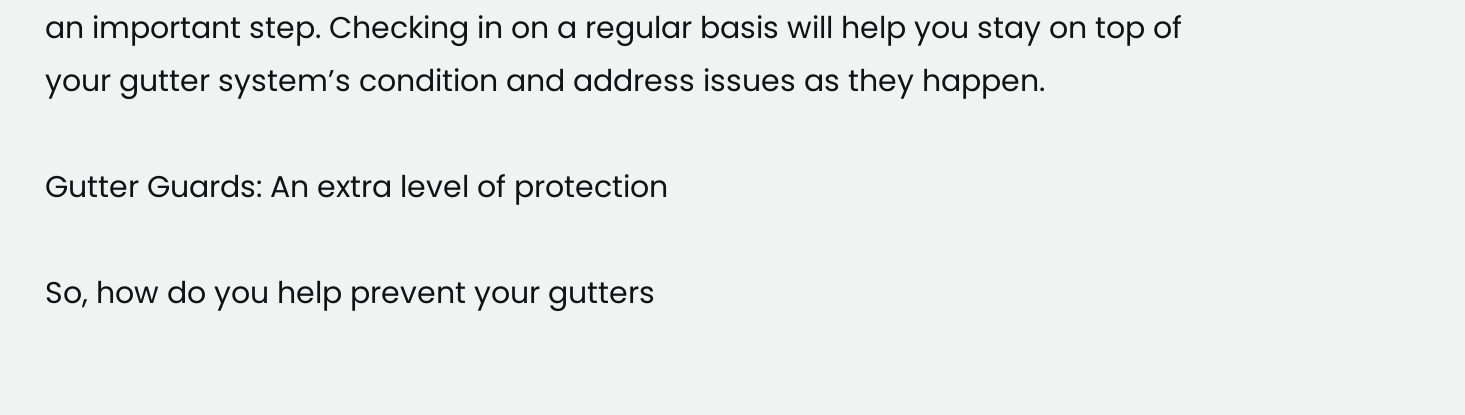an important step. Checking in on a regular basis will help you stay on top of your gutter system’s condition and address issues as they happen.

Gutter Guards: An extra level of protection

So, how do you help prevent your gutters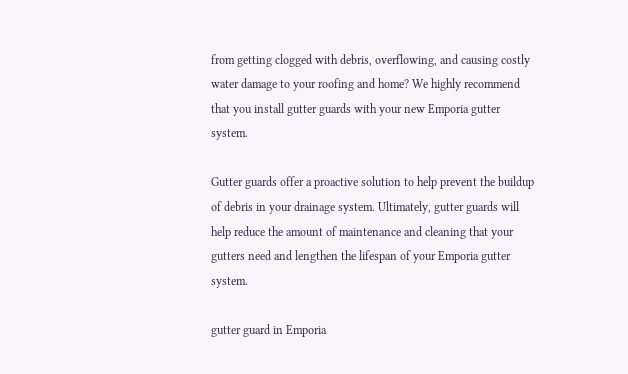from getting clogged with debris, overflowing, and causing costly water damage to your roofing and home? We highly recommend that you install gutter guards with your new Emporia gutter system.

Gutter guards offer a proactive solution to help prevent the buildup of debris in your drainage system. Ultimately, gutter guards will help reduce the amount of maintenance and cleaning that your gutters need and lengthen the lifespan of your Emporia gutter system.

gutter guard in Emporia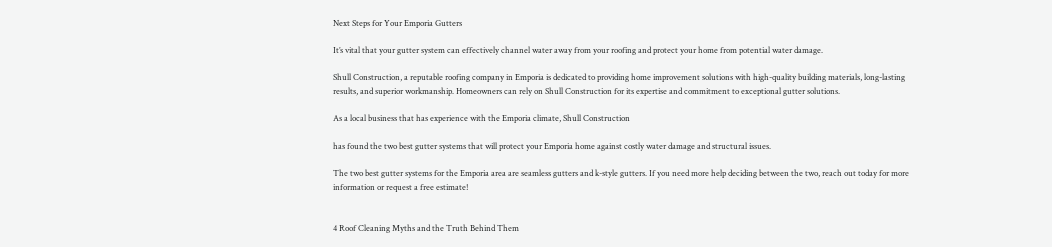Next Steps for Your Emporia Gutters

It’s vital that your gutter system can effectively channel water away from your roofing and protect your home from potential water damage.

Shull Construction, a reputable roofing company in Emporia is dedicated to providing home improvement solutions with high-quality building materials, long-lasting results, and superior workmanship. Homeowners can rely on Shull Construction for its expertise and commitment to exceptional gutter solutions.

As a local business that has experience with the Emporia climate, Shull Construction

has found the two best gutter systems that will protect your Emporia home against costly water damage and structural issues.

The two best gutter systems for the Emporia area are seamless gutters and k-style gutters. If you need more help deciding between the two, reach out today for more information or request a free estimate!


4 Roof Cleaning Myths and the Truth Behind Them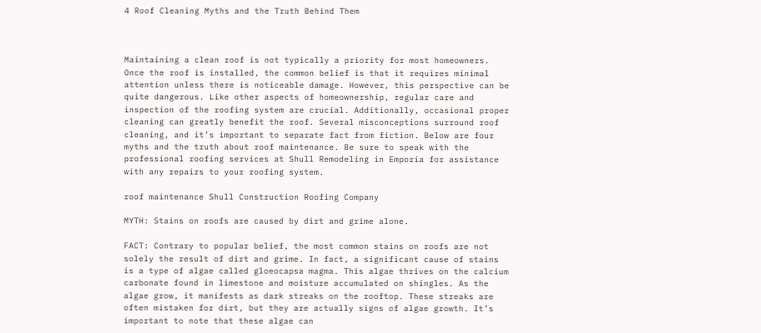4 Roof Cleaning Myths and the Truth Behind Them



Maintaining a clean roof is not typically a priority for most homeowners. Once the roof is installed, the common belief is that it requires minimal attention unless there is noticeable damage. However, this perspective can be quite dangerous. Like other aspects of homeownership, regular care and inspection of the roofing system are crucial. Additionally, occasional proper cleaning can greatly benefit the roof. Several misconceptions surround roof cleaning, and it’s important to separate fact from fiction. Below are four myths and the truth about roof maintenance. Be sure to speak with the professional roofing services at Shull Remodeling in Emporia for assistance with any repairs to your roofing system.

roof maintenance Shull Construction Roofing Company

MYTH: Stains on roofs are caused by dirt and grime alone.

FACT: Contrary to popular belief, the most common stains on roofs are not solely the result of dirt and grime. In fact, a significant cause of stains is a type of algae called gloeocapsa magma. This algae thrives on the calcium carbonate found in limestone and moisture accumulated on shingles. As the algae grow, it manifests as dark streaks on the rooftop. These streaks are often mistaken for dirt, but they are actually signs of algae growth. It’s important to note that these algae can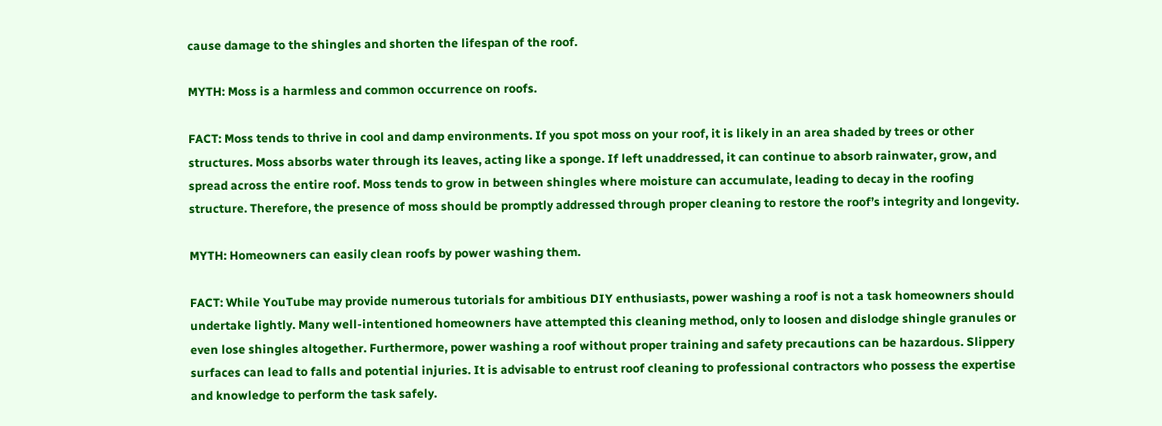cause damage to the shingles and shorten the lifespan of the roof.

MYTH: Moss is a harmless and common occurrence on roofs.

FACT: Moss tends to thrive in cool and damp environments. If you spot moss on your roof, it is likely in an area shaded by trees or other structures. Moss absorbs water through its leaves, acting like a sponge. If left unaddressed, it can continue to absorb rainwater, grow, and spread across the entire roof. Moss tends to grow in between shingles where moisture can accumulate, leading to decay in the roofing structure. Therefore, the presence of moss should be promptly addressed through proper cleaning to restore the roof’s integrity and longevity.

MYTH: Homeowners can easily clean roofs by power washing them.

FACT: While YouTube may provide numerous tutorials for ambitious DIY enthusiasts, power washing a roof is not a task homeowners should undertake lightly. Many well-intentioned homeowners have attempted this cleaning method, only to loosen and dislodge shingle granules or even lose shingles altogether. Furthermore, power washing a roof without proper training and safety precautions can be hazardous. Slippery surfaces can lead to falls and potential injuries. It is advisable to entrust roof cleaning to professional contractors who possess the expertise and knowledge to perform the task safely.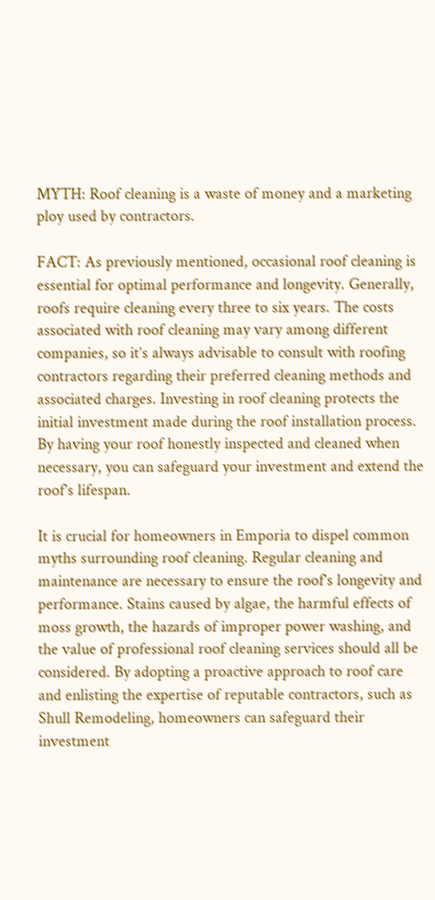MYTH: Roof cleaning is a waste of money and a marketing ploy used by contractors.

FACT: As previously mentioned, occasional roof cleaning is essential for optimal performance and longevity. Generally, roofs require cleaning every three to six years. The costs associated with roof cleaning may vary among different companies, so it’s always advisable to consult with roofing contractors regarding their preferred cleaning methods and associated charges. Investing in roof cleaning protects the initial investment made during the roof installation process. By having your roof honestly inspected and cleaned when necessary, you can safeguard your investment and extend the roof’s lifespan.

It is crucial for homeowners in Emporia to dispel common myths surrounding roof cleaning. Regular cleaning and maintenance are necessary to ensure the roof’s longevity and performance. Stains caused by algae, the harmful effects of moss growth, the hazards of improper power washing, and the value of professional roof cleaning services should all be considered. By adopting a proactive approach to roof care and enlisting the expertise of reputable contractors, such as Shull Remodeling, homeowners can safeguard their investment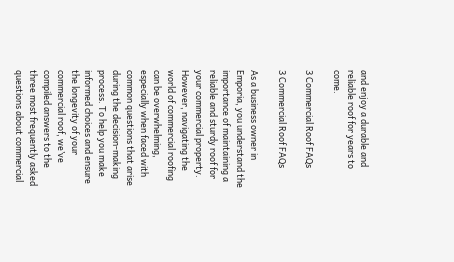and enjoy a durable and reliable roof for years to come.

3 Commercial Roof FAQs

3 Commercial Roof FAQs

As a business owner in Emporia, you understand the importance of maintaining a reliable and sturdy roof for your commercial property. However, navigating the world of commercial roofing can be overwhelming, especially when faced with common questions that arise during the decision-making process. To help you make informed choices and ensure the longevity of your commercial roof, we’ve compiled answers to the three most frequently asked questions about commercial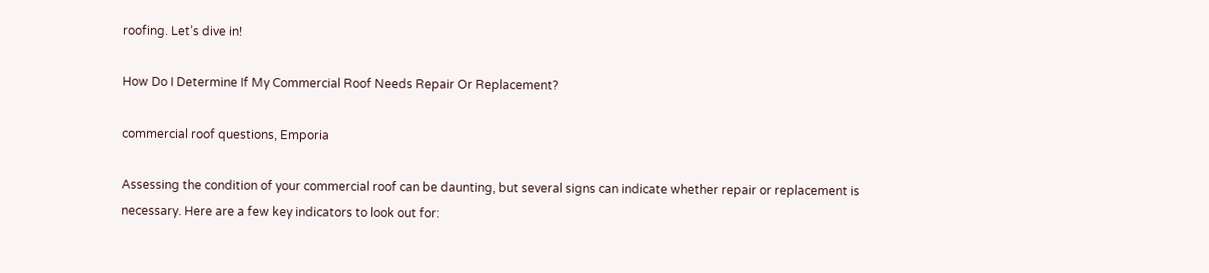roofing. Let’s dive in!

How Do I Determine If My Commercial Roof Needs Repair Or Replacement?

commercial roof questions, Emporia

Assessing the condition of your commercial roof can be daunting, but several signs can indicate whether repair or replacement is necessary. Here are a few key indicators to look out for: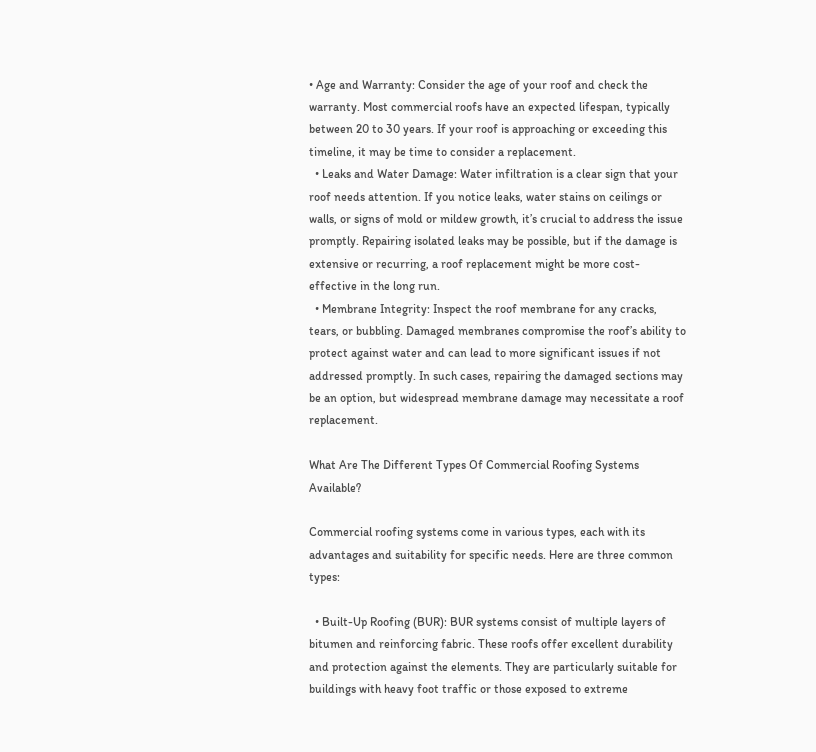• Age and Warranty: Consider the age of your roof and check the warranty. Most commercial roofs have an expected lifespan, typically between 20 to 30 years. If your roof is approaching or exceeding this timeline, it may be time to consider a replacement.
  • Leaks and Water Damage: Water infiltration is a clear sign that your roof needs attention. If you notice leaks, water stains on ceilings or walls, or signs of mold or mildew growth, it’s crucial to address the issue promptly. Repairing isolated leaks may be possible, but if the damage is extensive or recurring, a roof replacement might be more cost-effective in the long run.
  • Membrane Integrity: Inspect the roof membrane for any cracks, tears, or bubbling. Damaged membranes compromise the roof’s ability to protect against water and can lead to more significant issues if not addressed promptly. In such cases, repairing the damaged sections may be an option, but widespread membrane damage may necessitate a roof replacement.

What Are The Different Types Of Commercial Roofing Systems Available?

Commercial roofing systems come in various types, each with its advantages and suitability for specific needs. Here are three common types:

  • Built-Up Roofing (BUR): BUR systems consist of multiple layers of bitumen and reinforcing fabric. These roofs offer excellent durability and protection against the elements. They are particularly suitable for buildings with heavy foot traffic or those exposed to extreme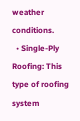weather conditions.
  • Single-Ply Roofing: This type of roofing system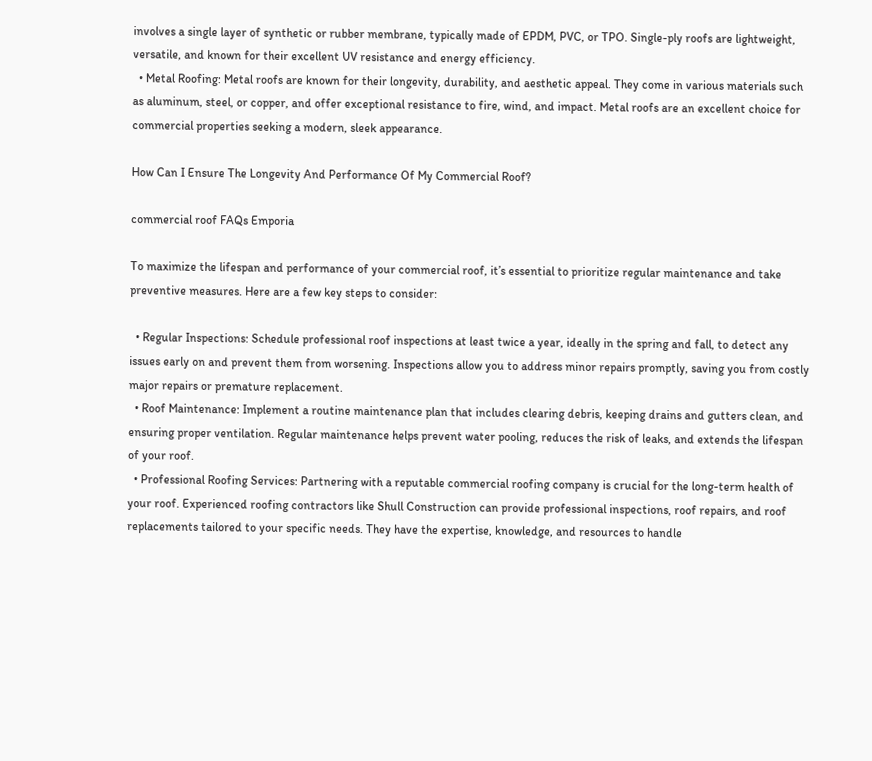involves a single layer of synthetic or rubber membrane, typically made of EPDM, PVC, or TPO. Single-ply roofs are lightweight, versatile, and known for their excellent UV resistance and energy efficiency.
  • Metal Roofing: Metal roofs are known for their longevity, durability, and aesthetic appeal. They come in various materials such as aluminum, steel, or copper, and offer exceptional resistance to fire, wind, and impact. Metal roofs are an excellent choice for commercial properties seeking a modern, sleek appearance.

How Can I Ensure The Longevity And Performance Of My Commercial Roof?

commercial roof FAQs Emporia

To maximize the lifespan and performance of your commercial roof, it’s essential to prioritize regular maintenance and take preventive measures. Here are a few key steps to consider:

  • Regular Inspections: Schedule professional roof inspections at least twice a year, ideally in the spring and fall, to detect any issues early on and prevent them from worsening. Inspections allow you to address minor repairs promptly, saving you from costly major repairs or premature replacement.
  • Roof Maintenance: Implement a routine maintenance plan that includes clearing debris, keeping drains and gutters clean, and ensuring proper ventilation. Regular maintenance helps prevent water pooling, reduces the risk of leaks, and extends the lifespan of your roof.
  • Professional Roofing Services: Partnering with a reputable commercial roofing company is crucial for the long-term health of your roof. Experienced roofing contractors like Shull Construction can provide professional inspections, roof repairs, and roof replacements tailored to your specific needs. They have the expertise, knowledge, and resources to handle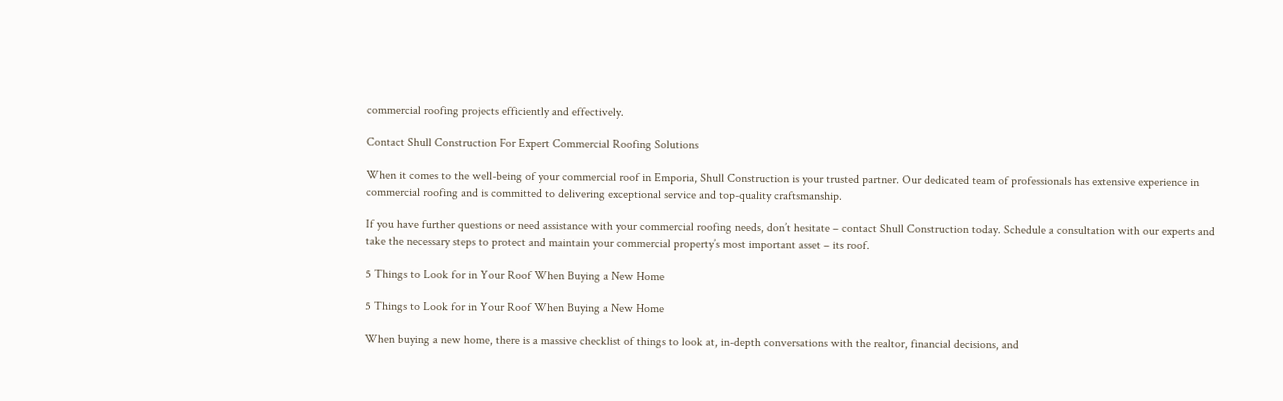commercial roofing projects efficiently and effectively.

Contact Shull Construction For Expert Commercial Roofing Solutions

When it comes to the well-being of your commercial roof in Emporia, Shull Construction is your trusted partner. Our dedicated team of professionals has extensive experience in commercial roofing and is committed to delivering exceptional service and top-quality craftsmanship.

If you have further questions or need assistance with your commercial roofing needs, don’t hesitate – contact Shull Construction today. Schedule a consultation with our experts and take the necessary steps to protect and maintain your commercial property’s most important asset – its roof.

5 Things to Look for in Your Roof When Buying a New Home

5 Things to Look for in Your Roof When Buying a New Home

When buying a new home, there is a massive checklist of things to look at, in-depth conversations with the realtor, financial decisions, and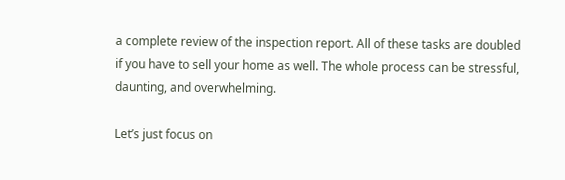a complete review of the inspection report. All of these tasks are doubled if you have to sell your home as well. The whole process can be stressful, daunting, and overwhelming.

Let’s just focus on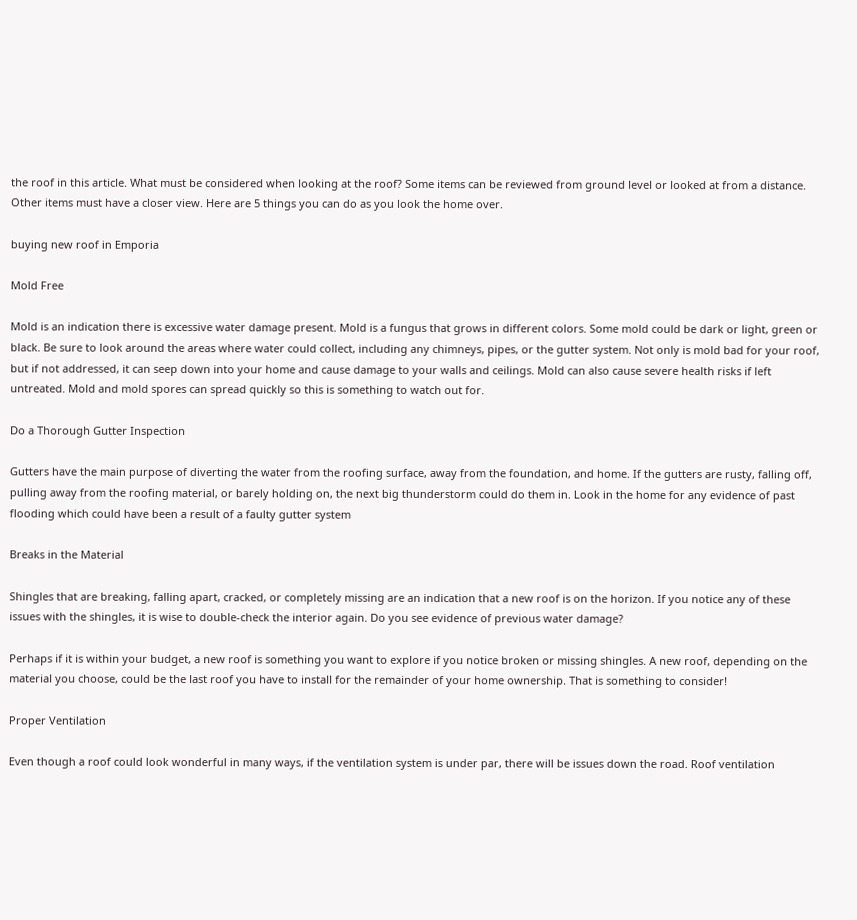the roof in this article. What must be considered when looking at the roof? Some items can be reviewed from ground level or looked at from a distance. Other items must have a closer view. Here are 5 things you can do as you look the home over.

buying new roof in Emporia

Mold Free

Mold is an indication there is excessive water damage present. Mold is a fungus that grows in different colors. Some mold could be dark or light, green or black. Be sure to look around the areas where water could collect, including any chimneys, pipes, or the gutter system. Not only is mold bad for your roof, but if not addressed, it can seep down into your home and cause damage to your walls and ceilings. Mold can also cause severe health risks if left untreated. Mold and mold spores can spread quickly so this is something to watch out for.

Do a Thorough Gutter Inspection

Gutters have the main purpose of diverting the water from the roofing surface, away from the foundation, and home. If the gutters are rusty, falling off, pulling away from the roofing material, or barely holding on, the next big thunderstorm could do them in. Look in the home for any evidence of past flooding which could have been a result of a faulty gutter system

Breaks in the Material

Shingles that are breaking, falling apart, cracked, or completely missing are an indication that a new roof is on the horizon. If you notice any of these issues with the shingles, it is wise to double-check the interior again. Do you see evidence of previous water damage?

Perhaps if it is within your budget, a new roof is something you want to explore if you notice broken or missing shingles. A new roof, depending on the material you choose, could be the last roof you have to install for the remainder of your home ownership. That is something to consider!

Proper Ventilation

Even though a roof could look wonderful in many ways, if the ventilation system is under par, there will be issues down the road. Roof ventilation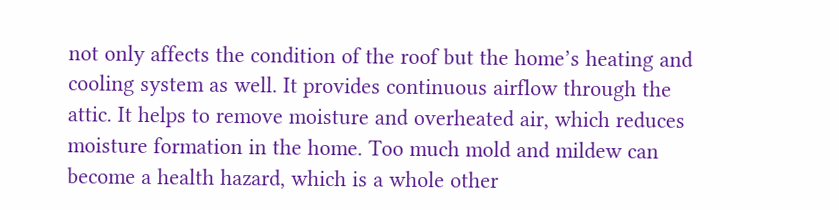not only affects the condition of the roof but the home’s heating and cooling system as well. It provides continuous airflow through the attic. It helps to remove moisture and overheated air, which reduces moisture formation in the home. Too much mold and mildew can become a health hazard, which is a whole other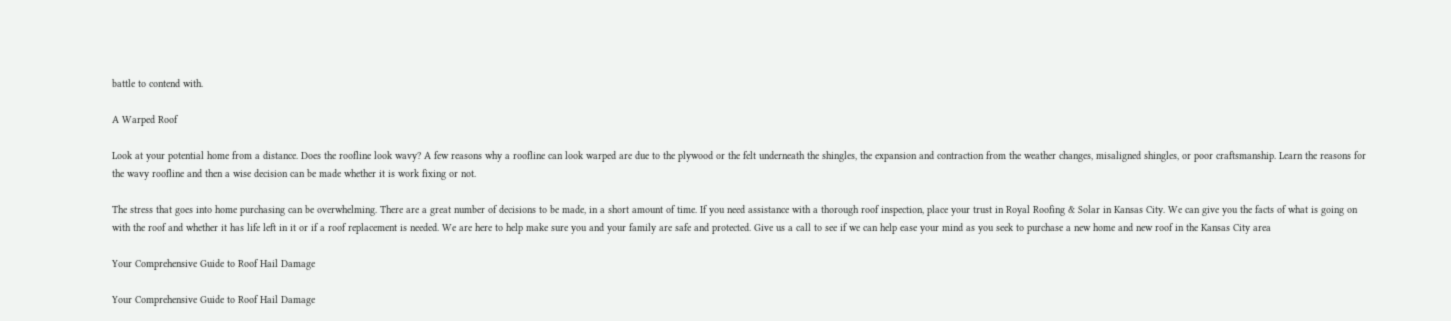battle to contend with.

A Warped Roof

Look at your potential home from a distance. Does the roofline look wavy? A few reasons why a roofline can look warped are due to the plywood or the felt underneath the shingles, the expansion and contraction from the weather changes, misaligned shingles, or poor craftsmanship. Learn the reasons for the wavy roofline and then a wise decision can be made whether it is work fixing or not.

The stress that goes into home purchasing can be overwhelming. There are a great number of decisions to be made, in a short amount of time. If you need assistance with a thorough roof inspection, place your trust in Royal Roofing & Solar in Kansas City. We can give you the facts of what is going on with the roof and whether it has life left in it or if a roof replacement is needed. We are here to help make sure you and your family are safe and protected. Give us a call to see if we can help ease your mind as you seek to purchase a new home and new roof in the Kansas City area

Your Comprehensive Guide to Roof Hail Damage

Your Comprehensive Guide to Roof Hail Damage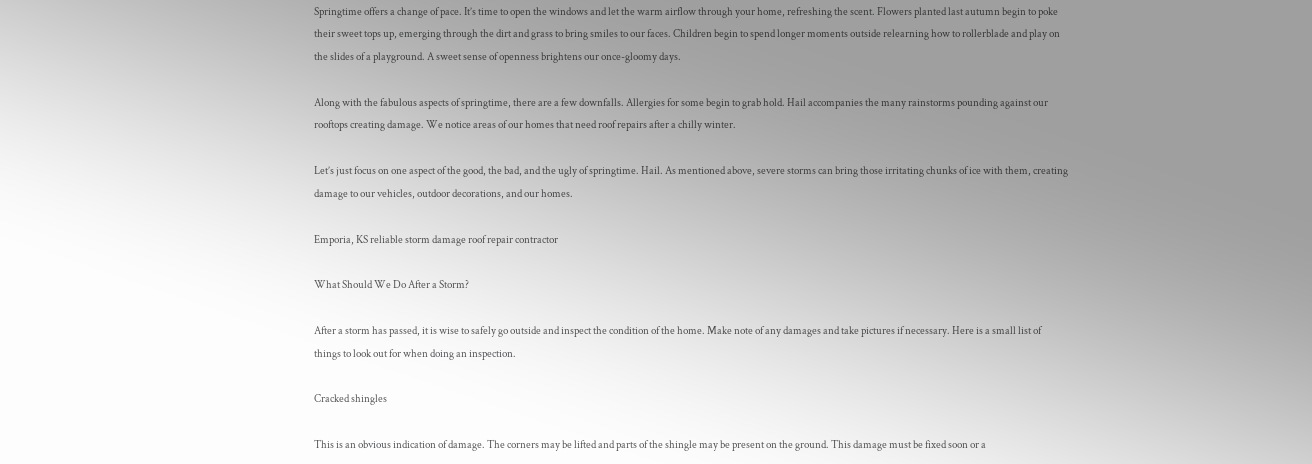Springtime offers a change of pace. It’s time to open the windows and let the warm airflow through your home, refreshing the scent. Flowers planted last autumn begin to poke their sweet tops up, emerging through the dirt and grass to bring smiles to our faces. Children begin to spend longer moments outside relearning how to rollerblade and play on the slides of a playground. A sweet sense of openness brightens our once-gloomy days.

Along with the fabulous aspects of springtime, there are a few downfalls. Allergies for some begin to grab hold. Hail accompanies the many rainstorms pounding against our rooftops creating damage. We notice areas of our homes that need roof repairs after a chilly winter.

Let’s just focus on one aspect of the good, the bad, and the ugly of springtime. Hail. As mentioned above, severe storms can bring those irritating chunks of ice with them, creating damage to our vehicles, outdoor decorations, and our homes.

Emporia, KS reliable storm damage roof repair contractor

What Should We Do After a Storm?

After a storm has passed, it is wise to safely go outside and inspect the condition of the home. Make note of any damages and take pictures if necessary. Here is a small list of things to look out for when doing an inspection.

Cracked shingles

This is an obvious indication of damage. The corners may be lifted and parts of the shingle may be present on the ground. This damage must be fixed soon or a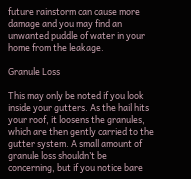future rainstorm can cause more damage and you may find an unwanted puddle of water in your home from the leakage.

Granule Loss

This may only be noted if you look inside your gutters. As the hail hits your roof, it loosens the granules, which are then gently carried to the gutter system. A small amount of granule loss shouldn’t be concerning, but if you notice bare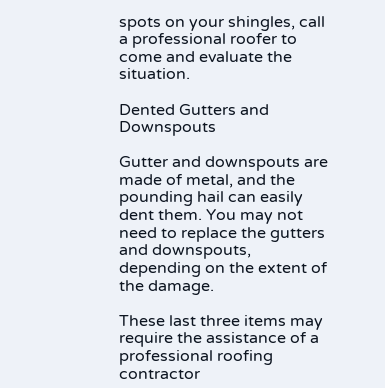spots on your shingles, call a professional roofer to come and evaluate the situation.

Dented Gutters and Downspouts

Gutter and downspouts are made of metal, and the pounding hail can easily dent them. You may not need to replace the gutters and downspouts, depending on the extent of the damage.

These last three items may require the assistance of a professional roofing contractor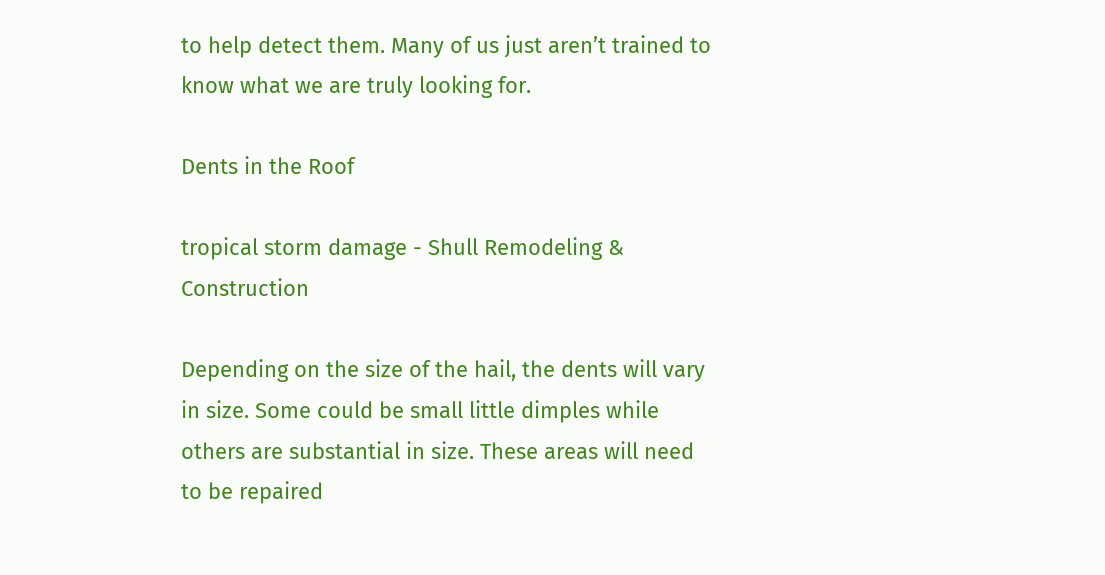to help detect them. Many of us just aren’t trained to know what we are truly looking for.

Dents in the Roof

tropical storm damage - Shull Remodeling & Construction

Depending on the size of the hail, the dents will vary in size. Some could be small little dimples while others are substantial in size. These areas will need to be repaired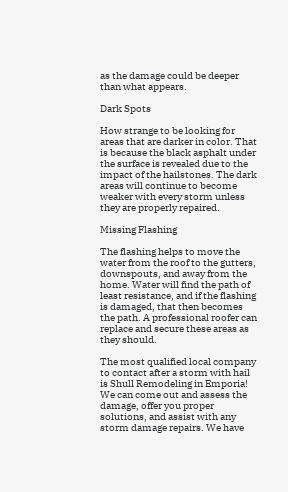as the damage could be deeper than what appears.

Dark Spots

How strange to be looking for areas that are darker in color. That is because the black asphalt under the surface is revealed due to the impact of the hailstones. The dark areas will continue to become weaker with every storm unless they are properly repaired.

Missing Flashing

The flashing helps to move the water from the roof to the gutters, downspouts, and away from the home. Water will find the path of least resistance, and if the flashing is damaged, that then becomes the path. A professional roofer can replace and secure these areas as they should.

The most qualified local company to contact after a storm with hail is Shull Remodeling in Emporia! We can come out and assess the damage, offer you proper solutions, and assist with any storm damage repairs. We have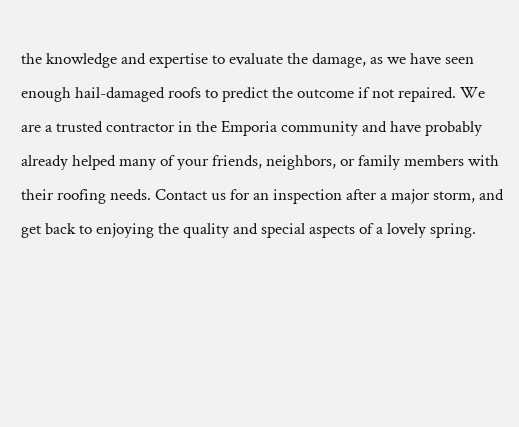the knowledge and expertise to evaluate the damage, as we have seen enough hail-damaged roofs to predict the outcome if not repaired. We are a trusted contractor in the Emporia community and have probably already helped many of your friends, neighbors, or family members with their roofing needs. Contact us for an inspection after a major storm, and get back to enjoying the quality and special aspects of a lovely spring.